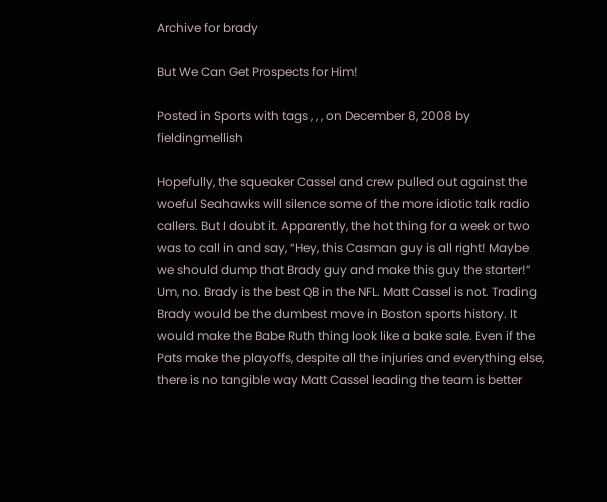Archive for brady

But We Can Get Prospects for Him!

Posted in Sports with tags , , , on December 8, 2008 by fieldingmellish

Hopefully, the squeaker Cassel and crew pulled out against the woeful Seahawks will silence some of the more idiotic talk radio callers. But I doubt it. Apparently, the hot thing for a week or two was to call in and say, “Hey, this Casman guy is all right! Maybe we should dump that Brady guy and make this guy the starter!” Um, no. Brady is the best QB in the NFL. Matt Cassel is not. Trading Brady would be the dumbest move in Boston sports history. It would make the Babe Ruth thing look like a bake sale. Even if the Pats make the playoffs, despite all the injuries and everything else, there is no tangible way Matt Cassel leading the team is better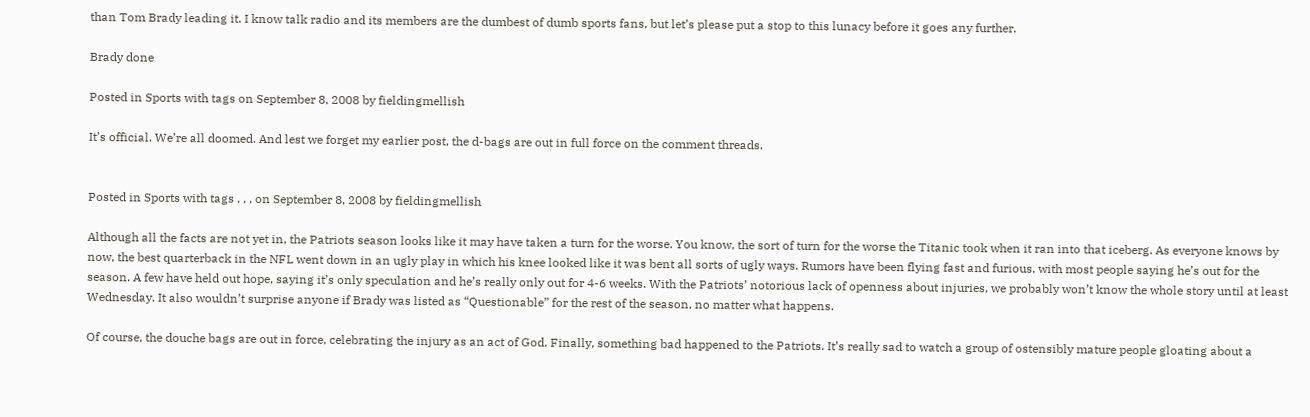than Tom Brady leading it. I know talk radio and its members are the dumbest of dumb sports fans, but let’s please put a stop to this lunacy before it goes any further.

Brady done

Posted in Sports with tags on September 8, 2008 by fieldingmellish

It’s official. We’re all doomed. And lest we forget my earlier post, the d-bags are out in full force on the comment threads.


Posted in Sports with tags , , , on September 8, 2008 by fieldingmellish

Although all the facts are not yet in, the Patriots season looks like it may have taken a turn for the worse. You know, the sort of turn for the worse the Titanic took when it ran into that iceberg. As everyone knows by now, the best quarterback in the NFL went down in an ugly play in which his knee looked like it was bent all sorts of ugly ways. Rumors have been flying fast and furious, with most people saying he’s out for the season. A few have held out hope, saying it’s only speculation and he’s really only out for 4-6 weeks. With the Patriots’ notorious lack of openness about injuries, we probably won’t know the whole story until at least Wednesday. It also wouldn’t surprise anyone if Brady was listed as “Questionable” for the rest of the season, no matter what happens.

Of course, the douche bags are out in force, celebrating the injury as an act of God. Finally, something bad happened to the Patriots. It’s really sad to watch a group of ostensibly mature people gloating about a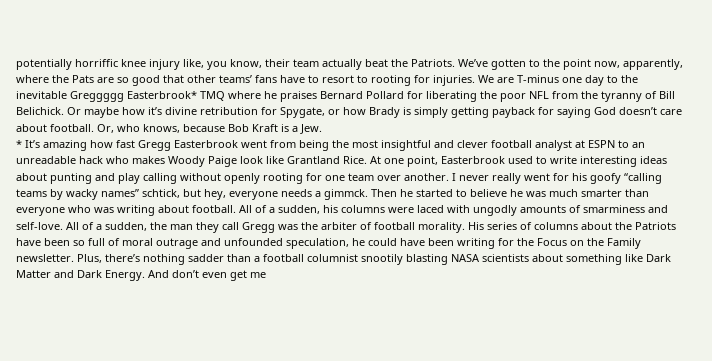potentially horriffic knee injury like, you know, their team actually beat the Patriots. We’ve gotten to the point now, apparently, where the Pats are so good that other teams’ fans have to resort to rooting for injuries. We are T-minus one day to the inevitable Greggggg Easterbrook* TMQ where he praises Bernard Pollard for liberating the poor NFL from the tyranny of Bill Belichick. Or maybe how it’s divine retribution for Spygate, or how Brady is simply getting payback for saying God doesn’t care about football. Or, who knows, because Bob Kraft is a Jew.
* It’s amazing how fast Gregg Easterbrook went from being the most insightful and clever football analyst at ESPN to an unreadable hack who makes Woody Paige look like Grantland Rice. At one point, Easterbrook used to write interesting ideas about punting and play calling without openly rooting for one team over another. I never really went for his goofy “calling teams by wacky names” schtick, but hey, everyone needs a gimmck. Then he started to believe he was much smarter than everyone who was writing about football. All of a sudden, his columns were laced with ungodly amounts of smarminess and self-love. All of a sudden, the man they call Gregg was the arbiter of football morality. His series of columns about the Patriots have been so full of moral outrage and unfounded speculation, he could have been writing for the Focus on the Family newsletter. Plus, there’s nothing sadder than a football columnist snootily blasting NASA scientists about something like Dark Matter and Dark Energy. And don’t even get me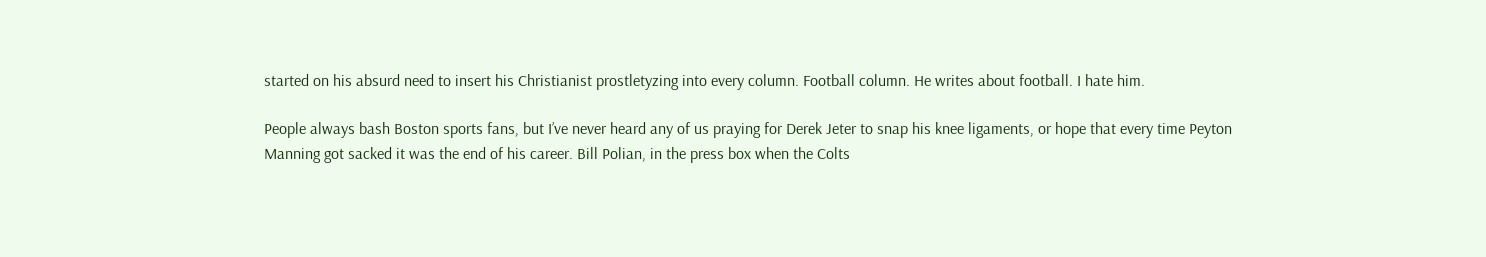started on his absurd need to insert his Christianist prostletyzing into every column. Football column. He writes about football. I hate him.

People always bash Boston sports fans, but I’ve never heard any of us praying for Derek Jeter to snap his knee ligaments, or hope that every time Peyton Manning got sacked it was the end of his career. Bill Polian, in the press box when the Colts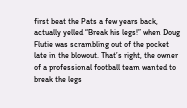first beat the Pats a few years back, actually yelled “Break his legs!” when Doug Flutie was scrambling out of the pocket late in the blowout. That’s right, the owner of a professional football team wanted to break the legs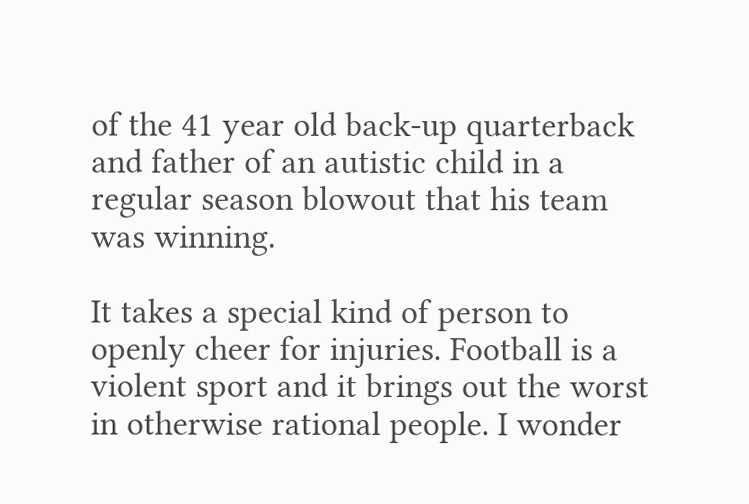of the 41 year old back-up quarterback and father of an autistic child in a regular season blowout that his team was winning.

It takes a special kind of person to openly cheer for injuries. Football is a violent sport and it brings out the worst in otherwise rational people. I wonder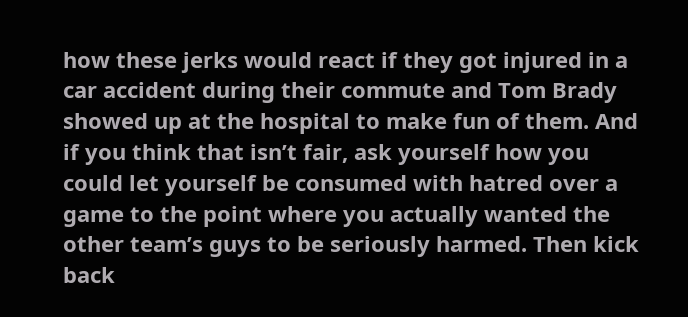how these jerks would react if they got injured in a car accident during their commute and Tom Brady showed up at the hospital to make fun of them. And if you think that isn’t fair, ask yourself how you could let yourself be consumed with hatred over a game to the point where you actually wanted the other team’s guys to be seriously harmed. Then kick back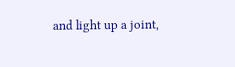and light up a joint,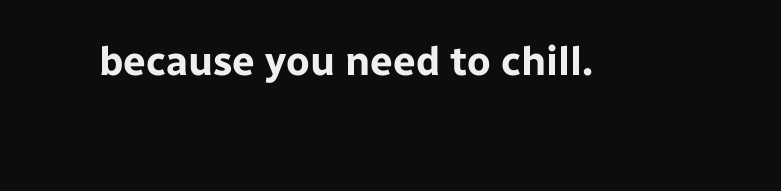because you need to chill.